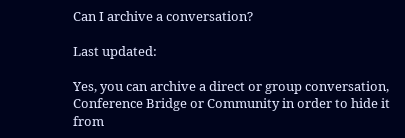Can I archive a conversation?

Last updated:

Yes, you can archive a direct or group conversation, Conference Bridge or Community in order to hide it from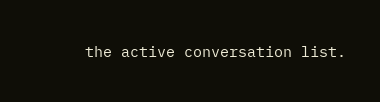the active conversation list.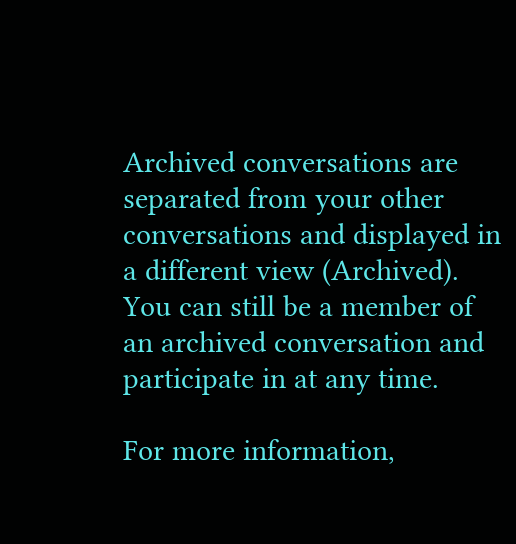Archived conversations are separated from your other conversations and displayed in a different view (Archived). You can still be a member of an archived conversation and participate in at any time.

For more information,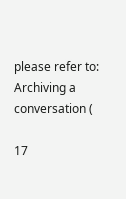please refer to: Archiving a conversation (

17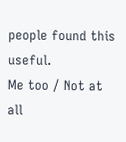people found this useful.
Me too / Not at all